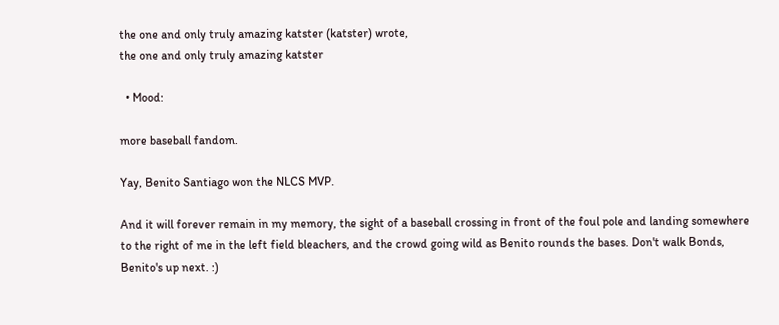the one and only truly amazing katster (katster) wrote,
the one and only truly amazing katster

  • Mood:

more baseball fandom.

Yay, Benito Santiago won the NLCS MVP.

And it will forever remain in my memory, the sight of a baseball crossing in front of the foul pole and landing somewhere to the right of me in the left field bleachers, and the crowd going wild as Benito rounds the bases. Don't walk Bonds, Benito's up next. :)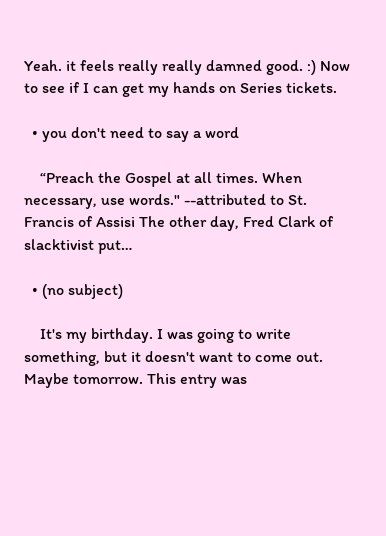Yeah. it feels really really damned good. :) Now to see if I can get my hands on Series tickets.

  • you don't need to say a word

    “Preach the Gospel at all times. When necessary, use words." --attributed to St. Francis of Assisi The other day, Fred Clark of slacktivist put…

  • (no subject)

    It's my birthday. I was going to write something, but it doesn't want to come out. Maybe tomorrow. This entry was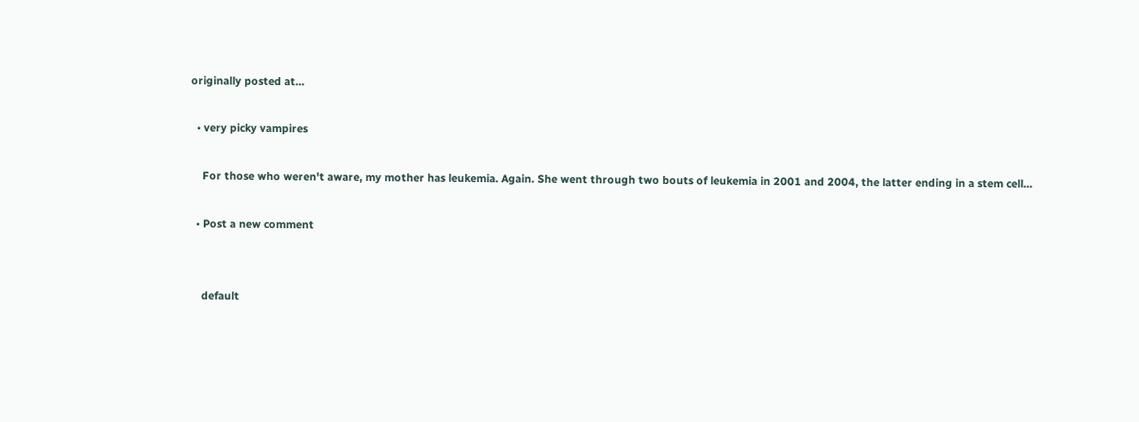originally posted at…

  • very picky vampires

    For those who weren't aware, my mother has leukemia. Again. She went through two bouts of leukemia in 2001 and 2004, the latter ending in a stem cell…

  • Post a new comment


    default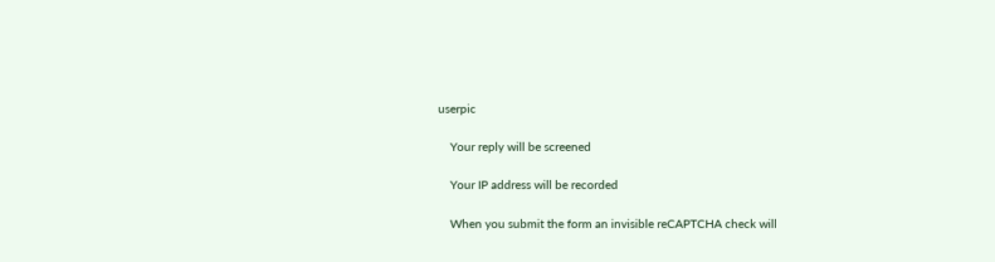userpic

    Your reply will be screened

    Your IP address will be recorded

    When you submit the form an invisible reCAPTCHA check will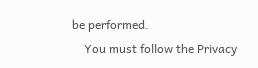be performed.
    You must follow the Privacy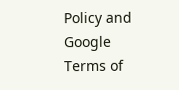Policy and Google Terms of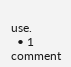use.
  • 1 comment